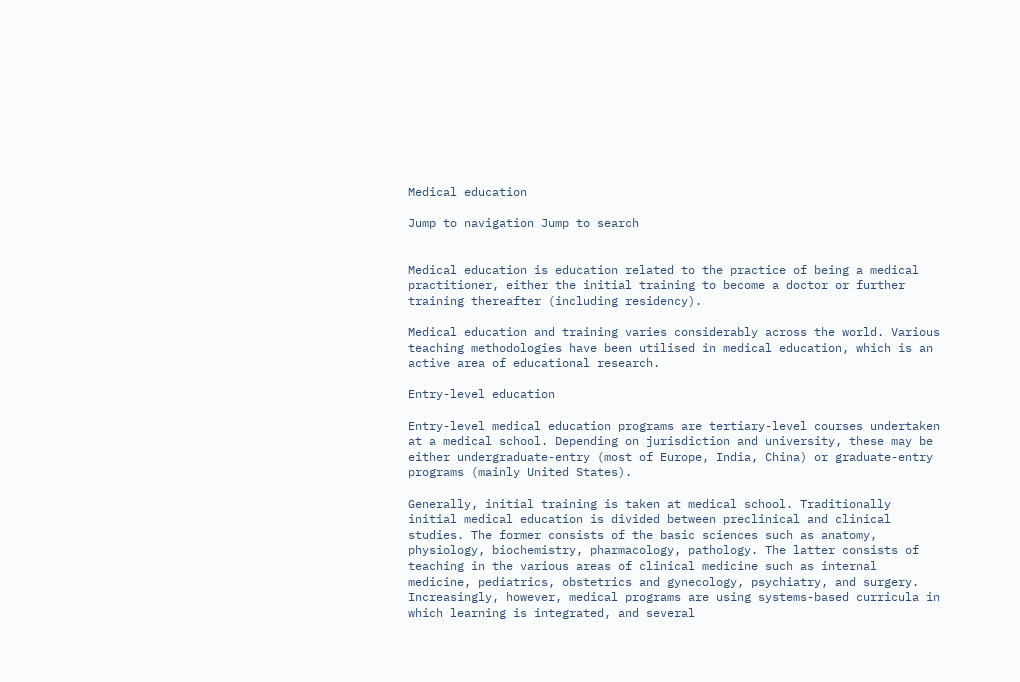Medical education

Jump to navigation Jump to search


Medical education is education related to the practice of being a medical practitioner, either the initial training to become a doctor or further training thereafter (including residency).

Medical education and training varies considerably across the world. Various teaching methodologies have been utilised in medical education, which is an active area of educational research.

Entry-level education

Entry-level medical education programs are tertiary-level courses undertaken at a medical school. Depending on jurisdiction and university, these may be either undergraduate-entry (most of Europe, India, China) or graduate-entry programs (mainly United States).

Generally, initial training is taken at medical school. Traditionally initial medical education is divided between preclinical and clinical studies. The former consists of the basic sciences such as anatomy, physiology, biochemistry, pharmacology, pathology. The latter consists of teaching in the various areas of clinical medicine such as internal medicine, pediatrics, obstetrics and gynecology, psychiatry, and surgery. Increasingly, however, medical programs are using systems-based curricula in which learning is integrated, and several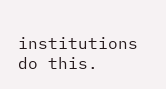institutions do this.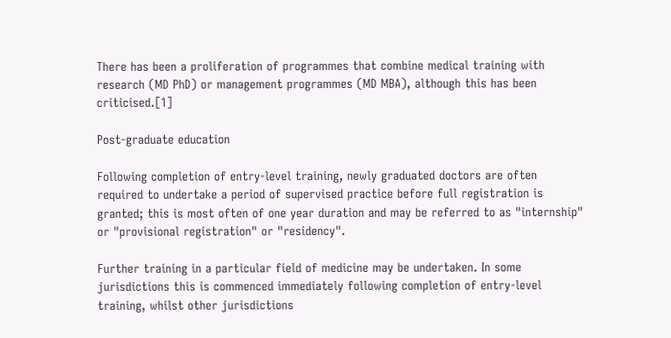There has been a proliferation of programmes that combine medical training with research (MD PhD) or management programmes (MD MBA), although this has been criticised.[1]

Post-graduate education

Following completion of entry-level training, newly graduated doctors are often required to undertake a period of supervised practice before full registration is granted; this is most often of one year duration and may be referred to as "internship" or "provisional registration" or "residency".

Further training in a particular field of medicine may be undertaken. In some jurisdictions this is commenced immediately following completion of entry-level training, whilst other jurisdictions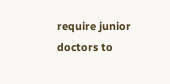require junior doctors to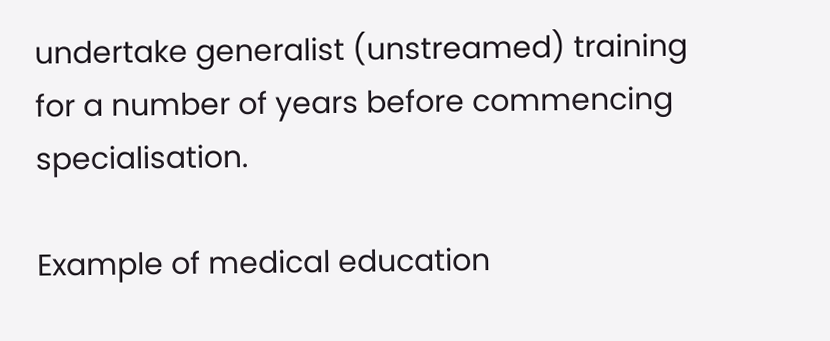undertake generalist (unstreamed) training for a number of years before commencing specialisation.

Example of medical education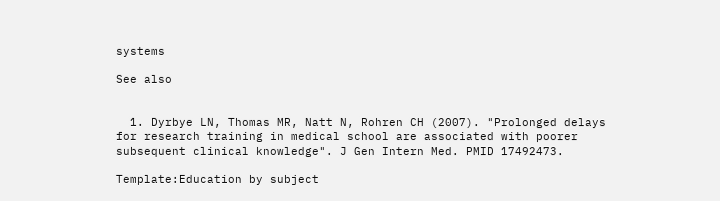systems

See also


  1. Dyrbye LN, Thomas MR, Natt N, Rohren CH (2007). "Prolonged delays for research training in medical school are associated with poorer subsequent clinical knowledge". J Gen Intern Med. PMID 17492473.

Template:Education by subject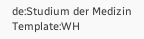de:Studium der Medizin Template:WH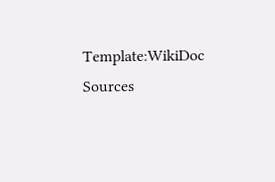Template:WikiDoc Sources